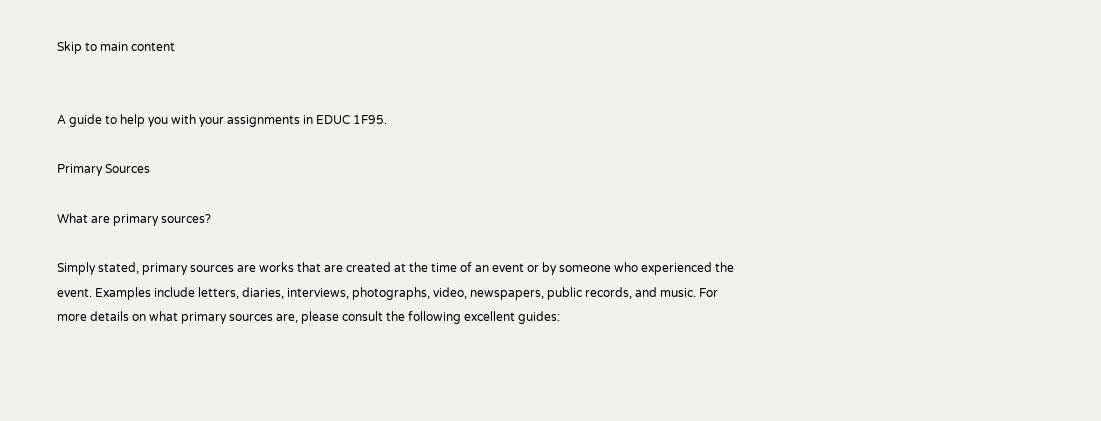Skip to main content


A guide to help you with your assignments in EDUC 1F95.

Primary Sources

What are primary sources?

Simply stated, primary sources are works that are created at the time of an event or by someone who experienced the event. Examples include letters, diaries, interviews, photographs, video, newspapers, public records, and music. For more details on what primary sources are, please consult the following excellent guides: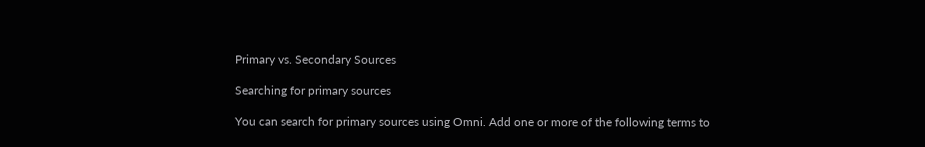Primary vs. Secondary Sources

Searching for primary sources

You can search for primary sources using Omni. Add one or more of the following terms to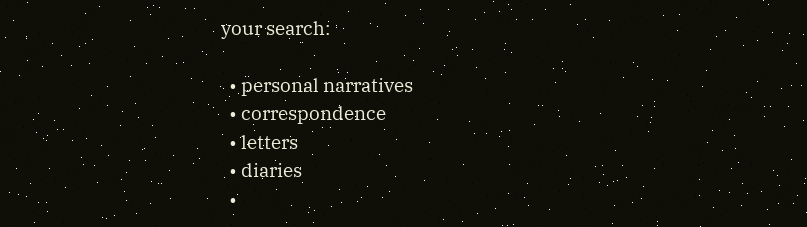your search:

  • personal narratives
  • correspondence
  • letters
  • diaries
  •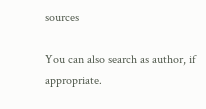sources

You can also search as author, if appropriate.